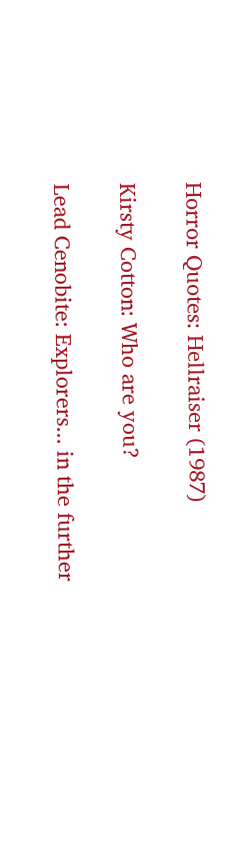Horror Quotes: Hellraiser (1987)

Kirsty Cotton: Who are you?

Lead Cenobite: Explorers... in the further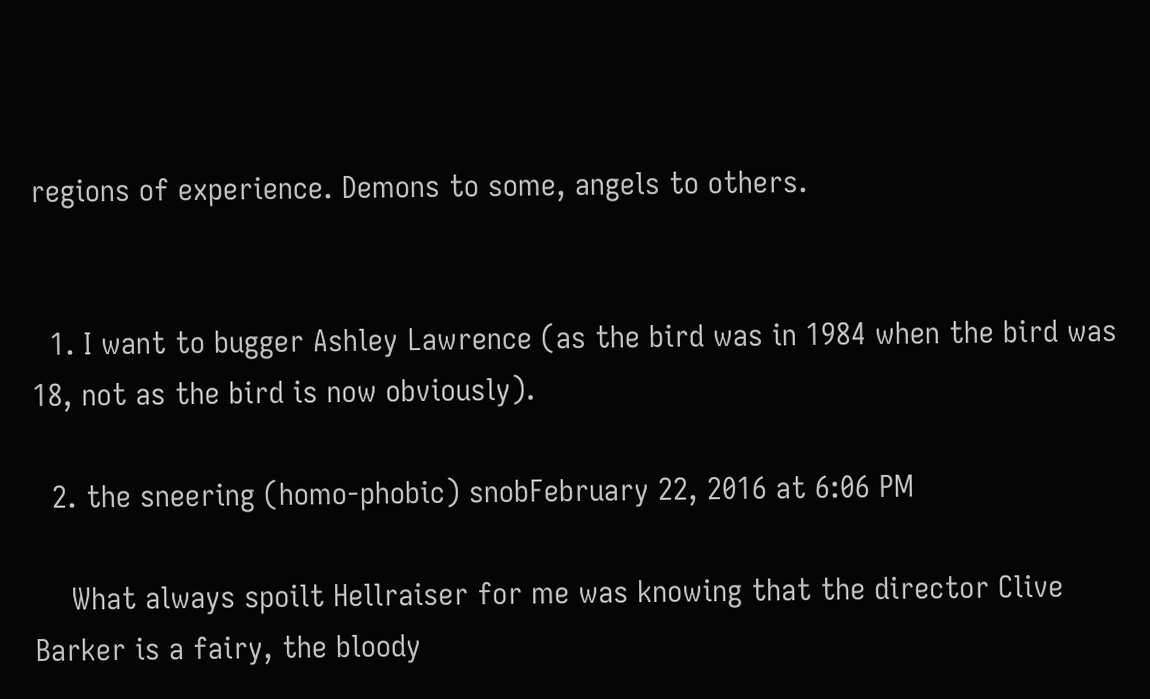regions of experience. Demons to some, angels to others.


  1. I want to bugger Ashley Lawrence (as the bird was in 1984 when the bird was 18, not as the bird is now obviously).

  2. the sneering (homo-phobic) snobFebruary 22, 2016 at 6:06 PM

    What always spoilt Hellraiser for me was knowing that the director Clive Barker is a fairy, the bloody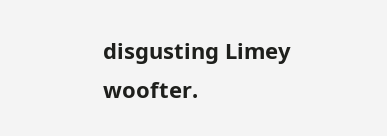disgusting Limey woofter.